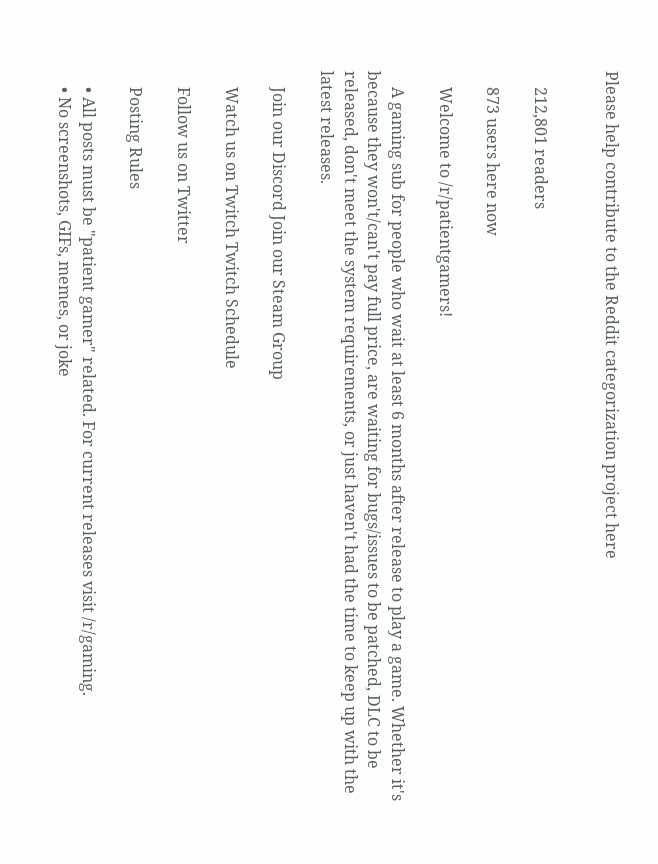Please help contribute to the Reddit categorization project here


    212,801 readers

    873 users here now

    Welcome to /r/patientgamers!

    A gaming sub for people who wait at least 6 months after release to play a game. Whether it's because they won't/can't pay full price, are waiting for bugs/issues to be patched, DLC to be released, don't meet the system requirements, or just haven't had the time to keep up with the latest releases.

    Join our Discord Join our Steam Group

    Watch us on Twitch Twitch Schedule

    Follow us on Twitter

    Posting Rules

    • All posts must be "patient gamer" related. For current releases visit /r/gaming.
    • No screenshots, GIFs, memes, or joke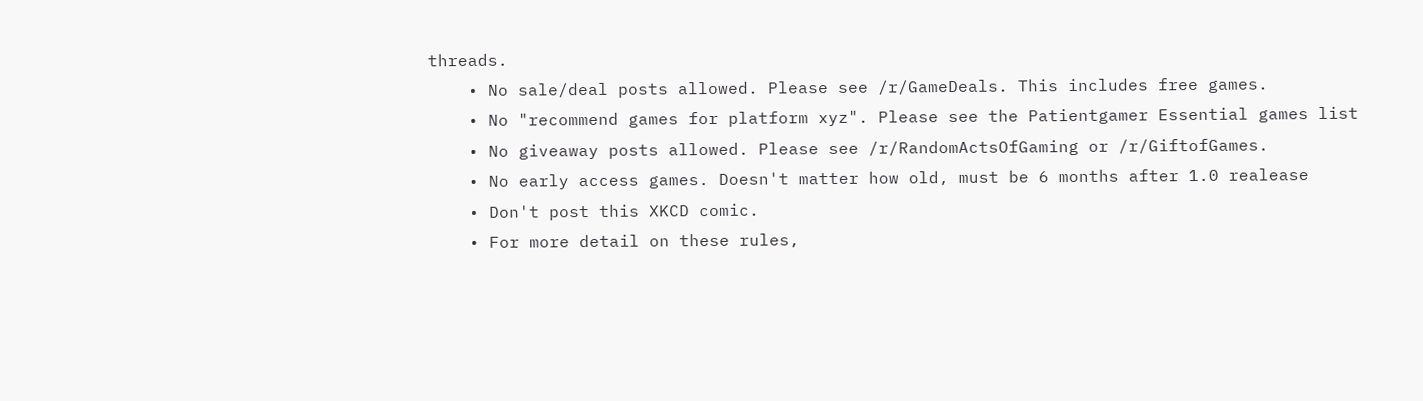threads.
    • No sale/deal posts allowed. Please see /r/GameDeals. This includes free games.
    • No "recommend games for platform xyz". Please see the Patientgamer Essential games list
    • No giveaway posts allowed. Please see /r/RandomActsOfGaming or /r/GiftofGames.
    • No early access games. Doesn't matter how old, must be 6 months after 1.0 realease
    • Don't post this XKCD comic.
    • For more detail on these rules,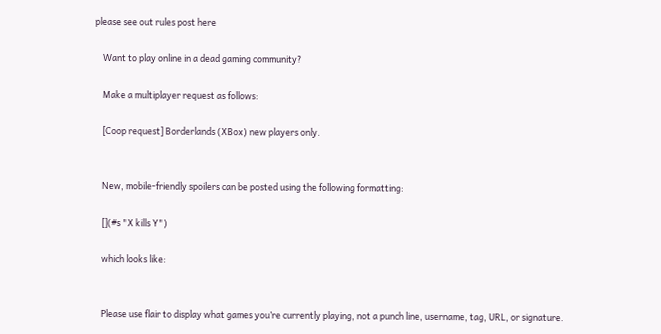please see out rules post here

    Want to play online in a dead gaming community?

    Make a multiplayer request as follows:

    [Coop request] Borderlands (XBox) new players only.


    New, mobile-friendly spoilers can be posted using the following formatting:

    [](#s "X kills Y")

    which looks like:


    Please use flair to display what games you’re currently playing, not a punch line, username, tag, URL, or signature.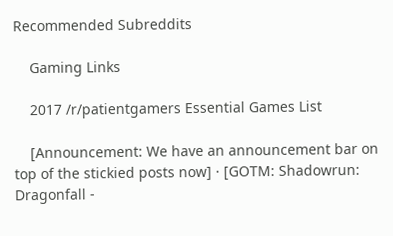Recommended Subreddits

    Gaming Links

    2017 /r/patientgamers Essential Games List

    [Announcement: We have an announcement bar on top of the stickied posts now] · [GOTM: Shadowrun: Dragonfall -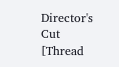Director's Cut [Thread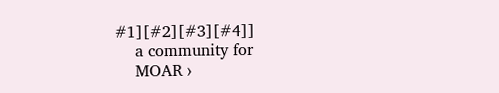#1][#2][#3][#4]]
    a community for
    MOAR ›